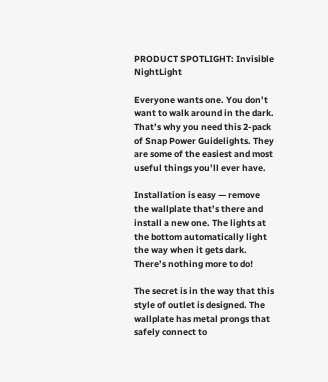PRODUCT SPOTLIGHT: Invisible NightLight

Everyone wants one. You don’t want to walk around in the dark. That’s why you need this 2-pack of Snap Power Guidelights. They are some of the easiest and most useful things you’ll ever have.

Installation is easy — remove the wallplate that’s there and install a new one. The lights at the bottom automatically light the way when it gets dark. There’s nothing more to do!

The secret is in the way that this style of outlet is designed. The wallplate has metal prongs that safely connect to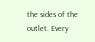the sides of the outlet. Every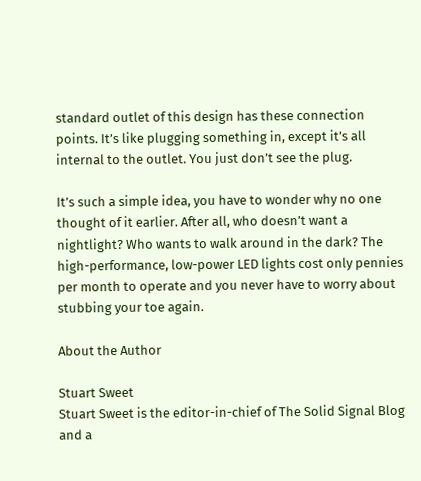standard outlet of this design has these connection points. It’s like plugging something in, except it’s all internal to the outlet. You just don’t see the plug.

It’s such a simple idea, you have to wonder why no one thought of it earlier. After all, who doesn’t want a nightlight? Who wants to walk around in the dark? The high-performance, low-power LED lights cost only pennies per month to operate and you never have to worry about stubbing your toe again.

About the Author

Stuart Sweet
Stuart Sweet is the editor-in-chief of The Solid Signal Blog and a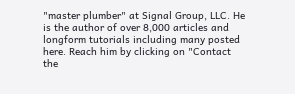"master plumber" at Signal Group, LLC. He is the author of over 8,000 articles and longform tutorials including many posted here. Reach him by clicking on "Contact the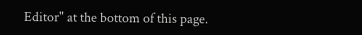Editor" at the bottom of this page.